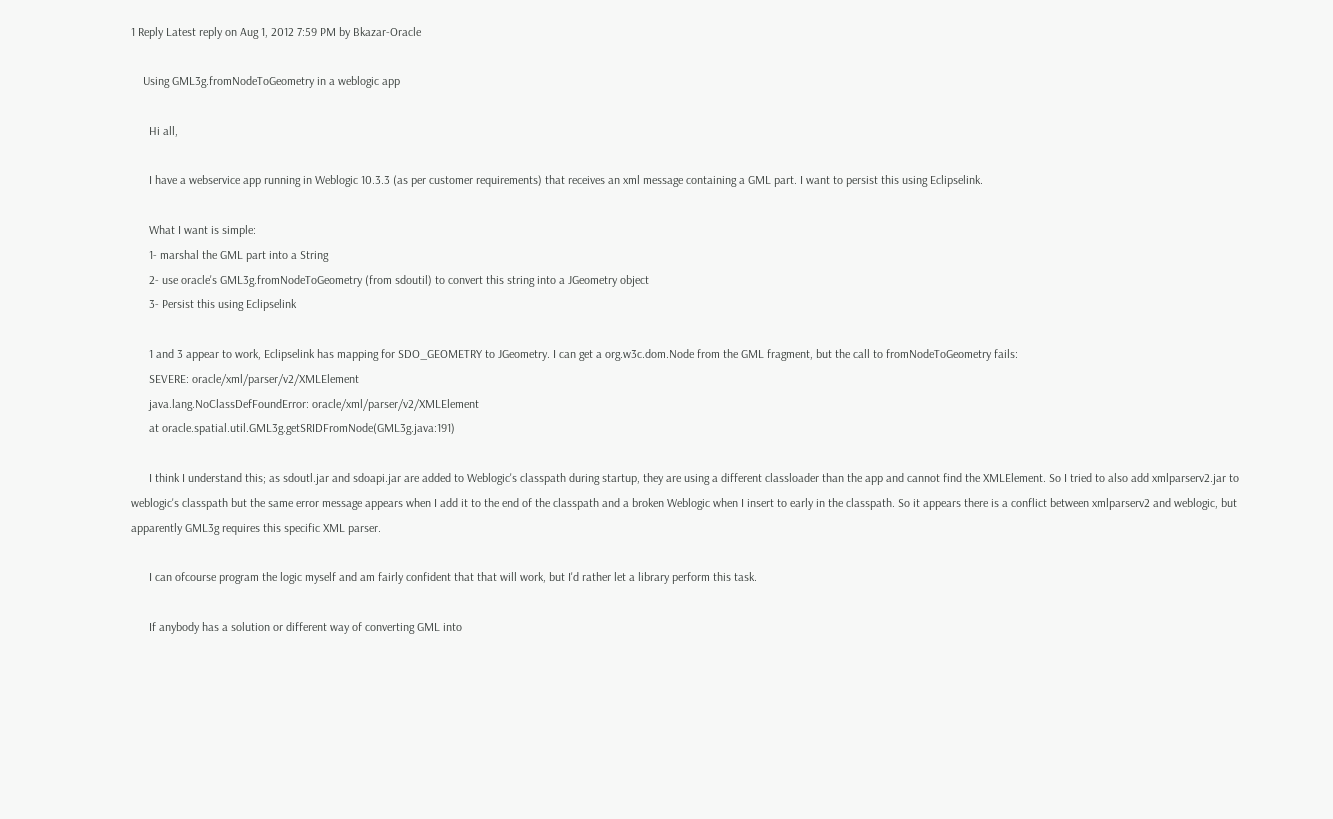1 Reply Latest reply on Aug 1, 2012 7:59 PM by Bkazar-Oracle

    Using GML3g.fromNodeToGeometry in a weblogic app

      Hi all,

      I have a webservice app running in Weblogic 10.3.3 (as per customer requirements) that receives an xml message containing a GML part. I want to persist this using Eclipselink.

      What I want is simple:
      1- marshal the GML part into a String
      2- use oracle's GML3g.fromNodeToGeometry (from sdoutil) to convert this string into a JGeometry object
      3- Persist this using Eclipselink

      1 and 3 appear to work, Eclipselink has mapping for SDO_GEOMETRY to JGeometry. I can get a org.w3c.dom.Node from the GML fragment, but the call to fromNodeToGeometry fails:
      SEVERE: oracle/xml/parser/v2/XMLElement
      java.lang.NoClassDefFoundError: oracle/xml/parser/v2/XMLElement
      at oracle.spatial.util.GML3g.getSRIDFromNode(GML3g.java:191)

      I think I understand this; as sdoutl.jar and sdoapi.jar are added to Weblogic's classpath during startup, they are using a different classloader than the app and cannot find the XMLElement. So I tried to also add xmlparserv2.jar to weblogic's classpath but the same error message appears when I add it to the end of the classpath and a broken Weblogic when I insert to early in the classpath. So it appears there is a conflict between xmlparserv2 and weblogic, but apparently GML3g requires this specific XML parser.

      I can ofcourse program the logic myself and am fairly confident that that will work, but I'd rather let a library perform this task.

      If anybody has a solution or different way of converting GML into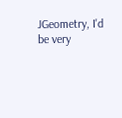JGeometry, I'd be very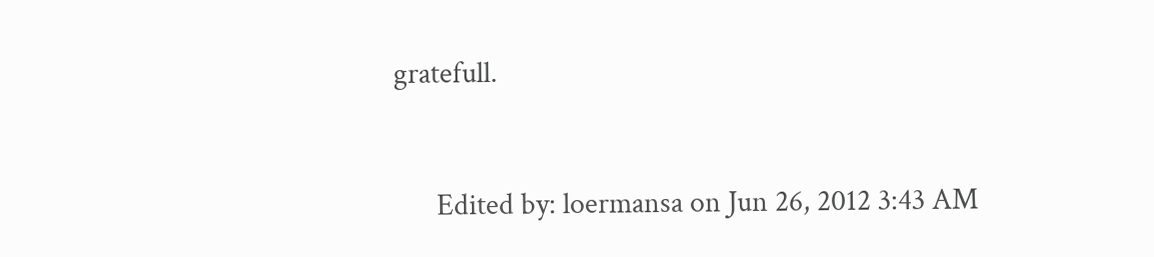gratefull.



      Edited by: loermansa on Jun 26, 2012 3:43 AM